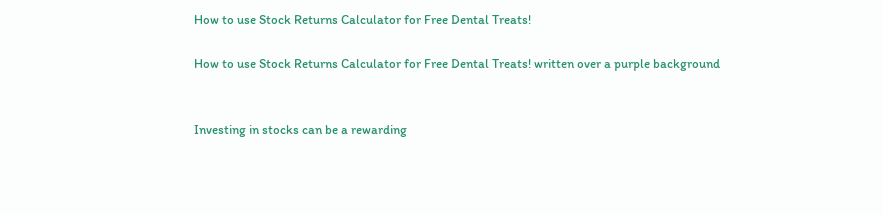How to use Stock Returns Calculator for Free Dental Treats!

How to use Stock Returns Calculator for Free Dental Treats! written over a purple background


Investing in stocks can be a rewarding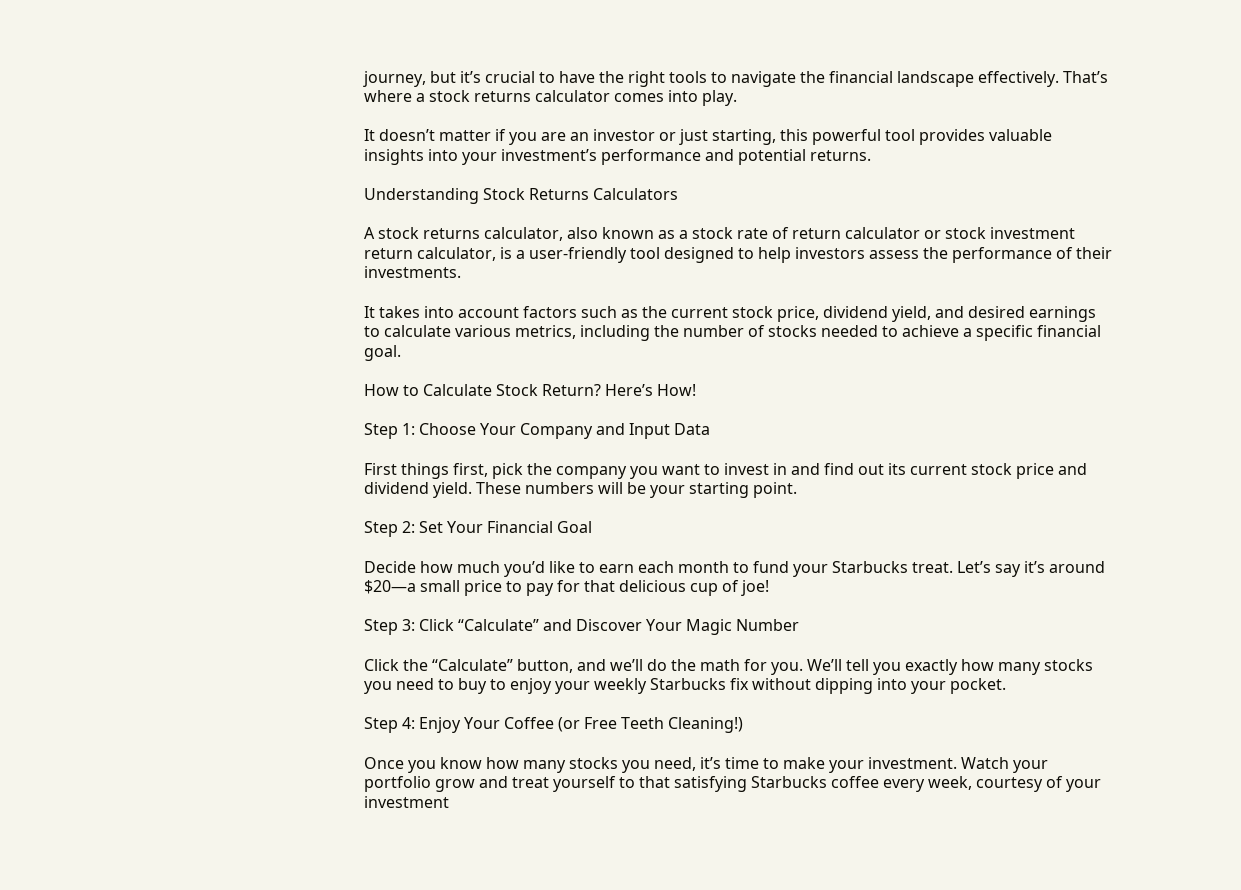journey, but it’s crucial to have the right tools to navigate the financial landscape effectively. That’s where a stock returns calculator comes into play.

It doesn’t matter if you are an investor or just starting, this powerful tool provides valuable insights into your investment’s performance and potential returns.

Understanding Stock Returns Calculators

A stock returns calculator, also known as a stock rate of return calculator or stock investment return calculator, is a user-friendly tool designed to help investors assess the performance of their investments.

It takes into account factors such as the current stock price, dividend yield, and desired earnings to calculate various metrics, including the number of stocks needed to achieve a specific financial goal.

How to Calculate Stock Return? Here’s How!

Step 1: Choose Your Company and Input Data

First things first, pick the company you want to invest in and find out its current stock price and dividend yield. These numbers will be your starting point.

Step 2: Set Your Financial Goal

Decide how much you’d like to earn each month to fund your Starbucks treat. Let’s say it’s around $20—a small price to pay for that delicious cup of joe!

Step 3: Click “Calculate” and Discover Your Magic Number

Click the “Calculate” button, and we’ll do the math for you. We’ll tell you exactly how many stocks you need to buy to enjoy your weekly Starbucks fix without dipping into your pocket.

Step 4: Enjoy Your Coffee (or Free Teeth Cleaning!)

Once you know how many stocks you need, it’s time to make your investment. Watch your portfolio grow and treat yourself to that satisfying Starbucks coffee every week, courtesy of your investment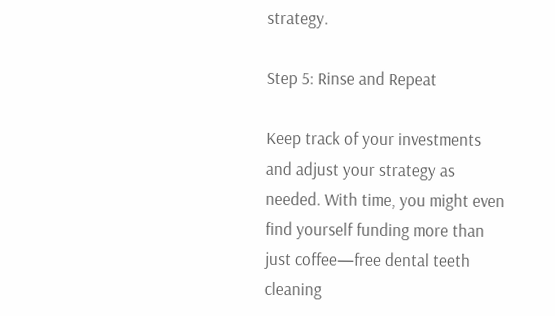strategy.

Step 5: Rinse and Repeat

Keep track of your investments and adjust your strategy as needed. With time, you might even find yourself funding more than just coffee—free dental teeth cleaning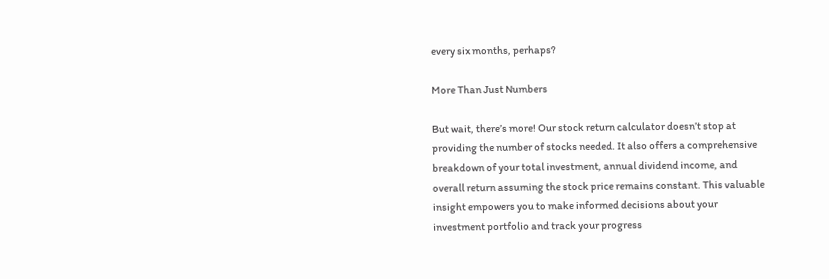every six months, perhaps?

More Than Just Numbers

But wait, there’s more! Our stock return calculator doesn’t stop at providing the number of stocks needed. It also offers a comprehensive breakdown of your total investment, annual dividend income, and overall return assuming the stock price remains constant. This valuable insight empowers you to make informed decisions about your investment portfolio and track your progress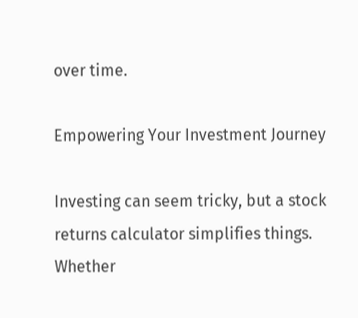over time.

Empowering Your Investment Journey

Investing can seem tricky, but a stock returns calculator simplifies things. Whether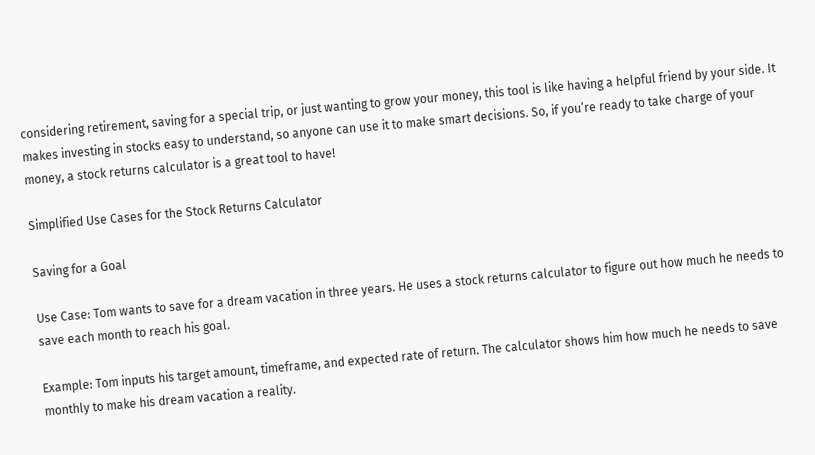considering retirement, saving for a special trip, or just wanting to grow your money, this tool is like having a helpful friend by your side. It makes investing in stocks easy to understand, so anyone can use it to make smart decisions. So, if you’re ready to take charge of your money, a stock returns calculator is a great tool to have!

Simplified Use Cases for the Stock Returns Calculator

Saving for a Goal

Use Case: Tom wants to save for a dream vacation in three years. He uses a stock returns calculator to figure out how much he needs to save each month to reach his goal.

Example: Tom inputs his target amount, timeframe, and expected rate of return. The calculator shows him how much he needs to save monthly to make his dream vacation a reality.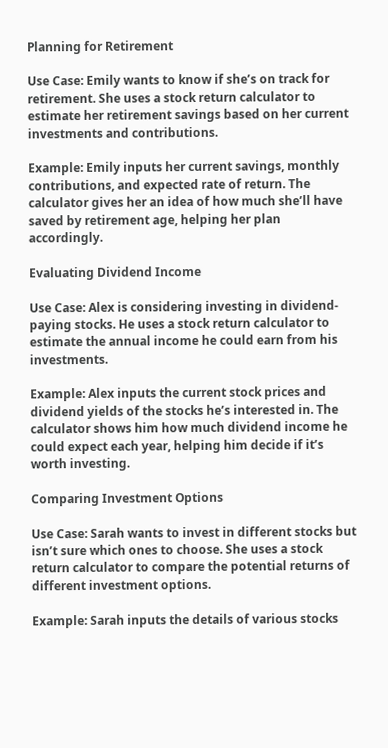Planning for Retirement

Use Case: Emily wants to know if she’s on track for retirement. She uses a stock return calculator to estimate her retirement savings based on her current investments and contributions.

Example: Emily inputs her current savings, monthly contributions, and expected rate of return. The calculator gives her an idea of how much she’ll have saved by retirement age, helping her plan accordingly.

Evaluating Dividend Income

Use Case: Alex is considering investing in dividend-paying stocks. He uses a stock return calculator to estimate the annual income he could earn from his investments.

Example: Alex inputs the current stock prices and dividend yields of the stocks he’s interested in. The calculator shows him how much dividend income he could expect each year, helping him decide if it’s worth investing.

Comparing Investment Options

Use Case: Sarah wants to invest in different stocks but isn’t sure which ones to choose. She uses a stock return calculator to compare the potential returns of different investment options.

Example: Sarah inputs the details of various stocks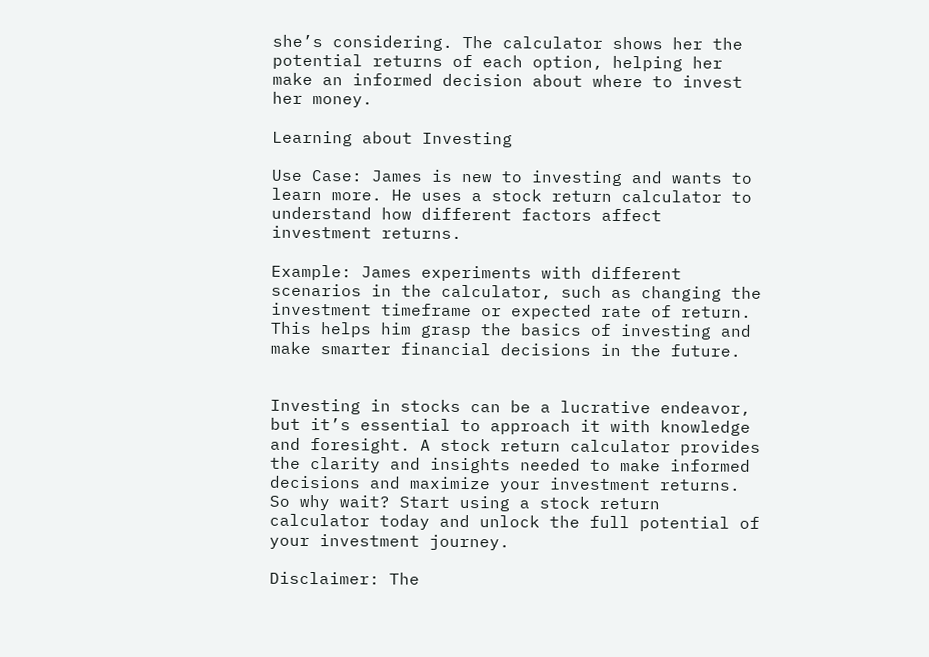she’s considering. The calculator shows her the potential returns of each option, helping her make an informed decision about where to invest her money.

Learning about Investing

Use Case: James is new to investing and wants to learn more. He uses a stock return calculator to understand how different factors affect investment returns.

Example: James experiments with different scenarios in the calculator, such as changing the investment timeframe or expected rate of return. This helps him grasp the basics of investing and make smarter financial decisions in the future.


Investing in stocks can be a lucrative endeavor, but it’s essential to approach it with knowledge and foresight. A stock return calculator provides the clarity and insights needed to make informed decisions and maximize your investment returns. So why wait? Start using a stock return calculator today and unlock the full potential of your investment journey.

Disclaimer: The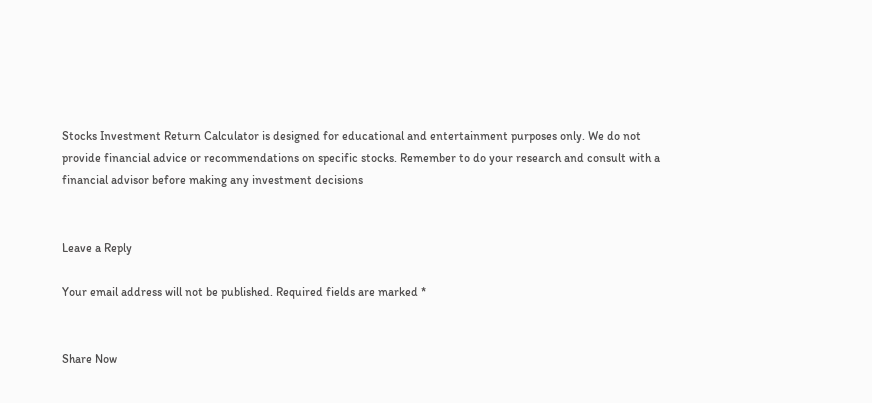Stocks Investment Return Calculator is designed for educational and entertainment purposes only. We do not provide financial advice or recommendations on specific stocks. Remember to do your research and consult with a financial advisor before making any investment decisions


Leave a Reply

Your email address will not be published. Required fields are marked *


Share Now